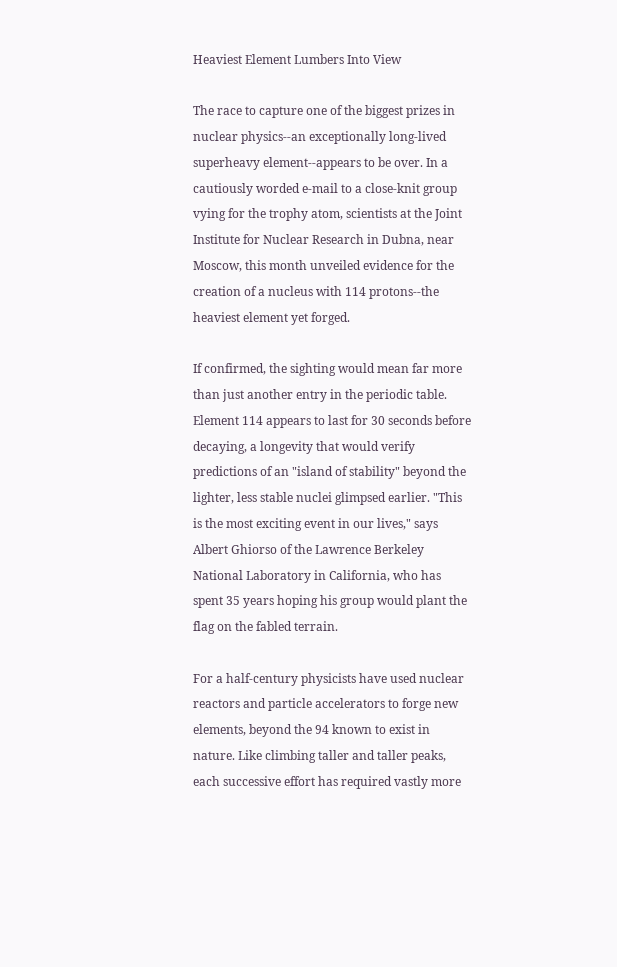Heaviest Element Lumbers Into View

The race to capture one of the biggest prizes in nuclear physics--an exceptionally long-lived superheavy element--appears to be over. In a cautiously worded e-mail to a close-knit group vying for the trophy atom, scientists at the Joint Institute for Nuclear Research in Dubna, near Moscow, this month unveiled evidence for the creation of a nucleus with 114 protons--the heaviest element yet forged.

If confirmed, the sighting would mean far more than just another entry in the periodic table. Element 114 appears to last for 30 seconds before decaying, a longevity that would verify predictions of an "island of stability" beyond the lighter, less stable nuclei glimpsed earlier. "This is the most exciting event in our lives," says Albert Ghiorso of the Lawrence Berkeley National Laboratory in California, who has spent 35 years hoping his group would plant the flag on the fabled terrain.

For a half-century physicists have used nuclear reactors and particle accelerators to forge new elements, beyond the 94 known to exist in nature. Like climbing taller and taller peaks, each successive effort has required vastly more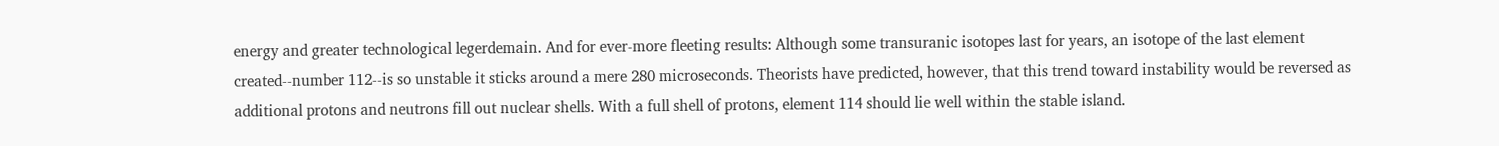energy and greater technological legerdemain. And for ever-more fleeting results: Although some transuranic isotopes last for years, an isotope of the last element created--number 112--is so unstable it sticks around a mere 280 microseconds. Theorists have predicted, however, that this trend toward instability would be reversed as additional protons and neutrons fill out nuclear shells. With a full shell of protons, element 114 should lie well within the stable island.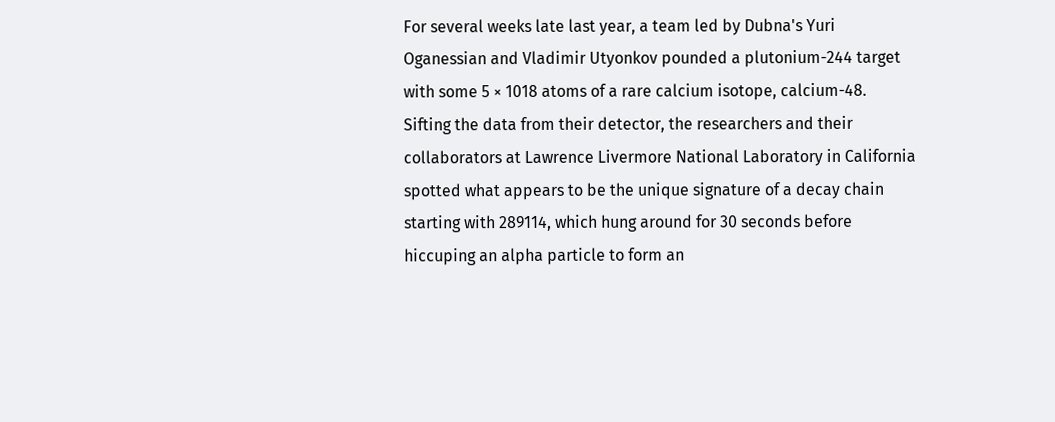For several weeks late last year, a team led by Dubna's Yuri Oganessian and Vladimir Utyonkov pounded a plutonium-244 target with some 5 × 1018 atoms of a rare calcium isotope, calcium-48. Sifting the data from their detector, the researchers and their collaborators at Lawrence Livermore National Laboratory in California spotted what appears to be the unique signature of a decay chain starting with 289114, which hung around for 30 seconds before hiccuping an alpha particle to form an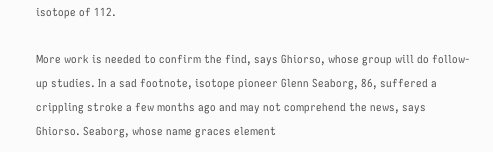isotope of 112.

More work is needed to confirm the find, says Ghiorso, whose group will do follow-up studies. In a sad footnote, isotope pioneer Glenn Seaborg, 86, suffered a crippling stroke a few months ago and may not comprehend the news, says Ghiorso. Seaborg, whose name graces element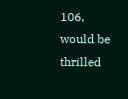106, would be thrilled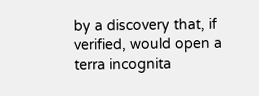by a discovery that, if verified, would open a terra incognita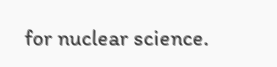for nuclear science.